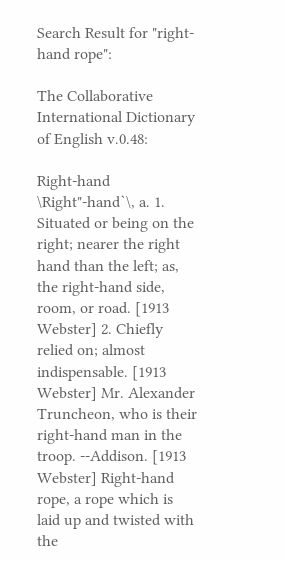Search Result for "right-hand rope":

The Collaborative International Dictionary of English v.0.48:

Right-hand \Right"-hand`\, a. 1. Situated or being on the right; nearer the right hand than the left; as, the right-hand side, room, or road. [1913 Webster] 2. Chiefly relied on; almost indispensable. [1913 Webster] Mr. Alexander Truncheon, who is their right-hand man in the troop. --Addison. [1913 Webster] Right-hand rope, a rope which is laid up and twisted with the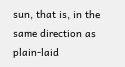sun, that is, in the same direction as plain-laid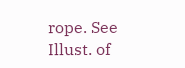rope. See Illust. of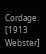Cordage. [1913 Webster]